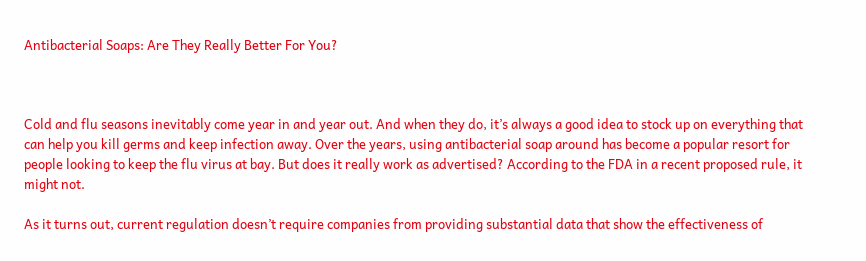Antibacterial Soaps: Are They Really Better For You?



Cold and flu seasons inevitably come year in and year out. And when they do, it’s always a good idea to stock up on everything that can help you kill germs and keep infection away. Over the years, using antibacterial soap around has become a popular resort for people looking to keep the flu virus at bay. But does it really work as advertised? According to the FDA in a recent proposed rule, it might not.

As it turns out, current regulation doesn’t require companies from providing substantial data that show the effectiveness of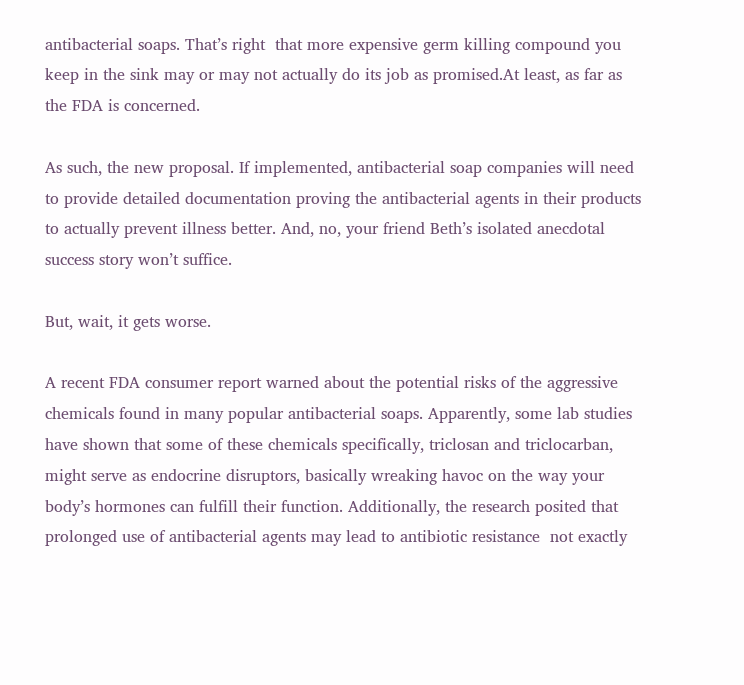antibacterial soaps. That’s right  that more expensive germ killing compound you keep in the sink may or may not actually do its job as promised.At least, as far as the FDA is concerned.

As such, the new proposal. If implemented, antibacterial soap companies will need to provide detailed documentation proving the antibacterial agents in their products to actually prevent illness better. And, no, your friend Beth’s isolated anecdotal success story won’t suffice.

But, wait, it gets worse.

A recent FDA consumer report warned about the potential risks of the aggressive chemicals found in many popular antibacterial soaps. Apparently, some lab studies have shown that some of these chemicals specifically, triclosan and triclocarban, might serve as endocrine disruptors, basically wreaking havoc on the way your body’s hormones can fulfill their function. Additionally, the research posited that prolonged use of antibacterial agents may lead to antibiotic resistance  not exactly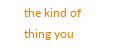the kind of thing you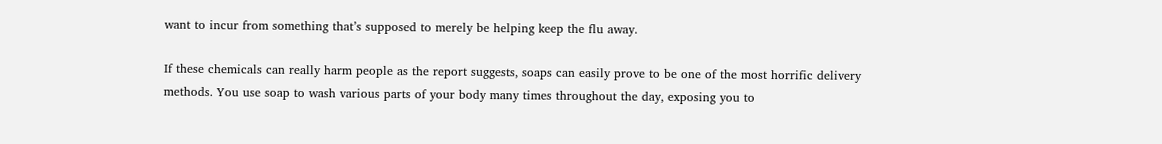want to incur from something that’s supposed to merely be helping keep the flu away.

If these chemicals can really harm people as the report suggests, soaps can easily prove to be one of the most horrific delivery methods. You use soap to wash various parts of your body many times throughout the day, exposing you to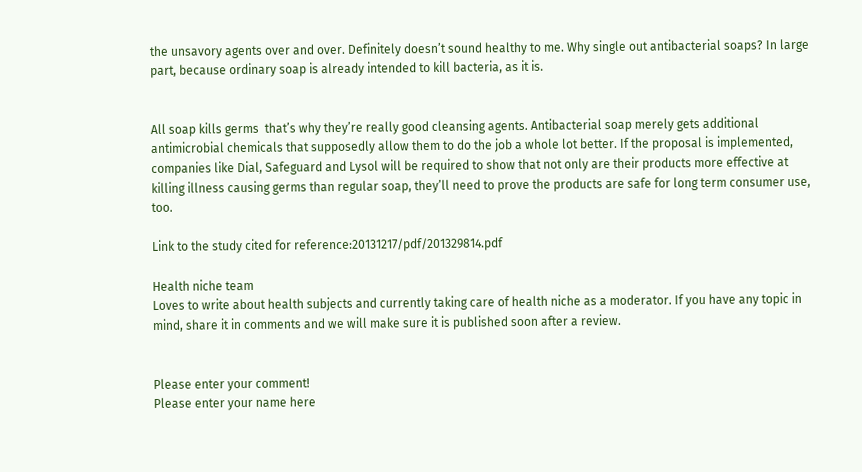the unsavory agents over and over. Definitely doesn’t sound healthy to me. Why single out antibacterial soaps? In large part, because ordinary soap is already intended to kill bacteria, as it is.


All soap kills germs  that’s why they’re really good cleansing agents. Antibacterial soap merely gets additional antimicrobial chemicals that supposedly allow them to do the job a whole lot better. If the proposal is implemented, companies like Dial, Safeguard and Lysol will be required to show that not only are their products more effective at killing illness causing germs than regular soap, they’ll need to prove the products are safe for long term consumer use, too.

Link to the study cited for reference:20131217/pdf/201329814.pdf

Health niche team
Loves to write about health subjects and currently taking care of health niche as a moderator. If you have any topic in mind, share it in comments and we will make sure it is published soon after a review.


Please enter your comment!
Please enter your name here